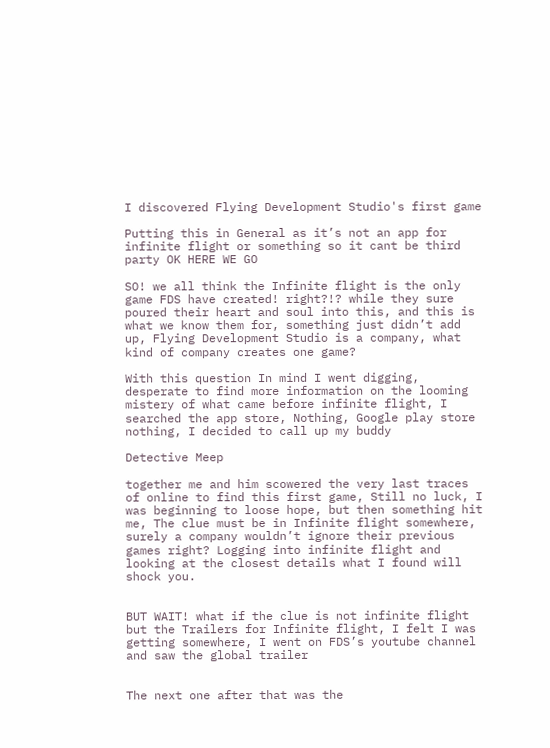I discovered Flying Development Studio's first game

Putting this in General as it’s not an app for infinite flight or something so it cant be third party OK HERE WE GO

SO! we all think the Infinite flight is the only game FDS have created! right?!? while they sure poured their heart and soul into this, and this is what we know them for, something just didn’t add up, Flying Development Studio is a company, what kind of company creates one game?

With this question In mind I went digging, desperate to find more information on the looming mistery of what came before infinite flight, I searched the app store, Nothing, Google play store nothing, I decided to call up my buddy

Detective Meep

together me and him scowered the very last traces of online to find this first game, Still no luck, I was beginning to loose hope, but then something hit me, The clue must be in Infinite flight somewhere, surely a company wouldn’t ignore their previous games right? Logging into infinite flight and looking at the closest details what I found will shock you.


BUT WAIT! what if the clue is not infinite flight but the Trailers for Infinite flight, I felt I was getting somewhere, I went on FDS’s youtube channel and saw the global trailer


The next one after that was the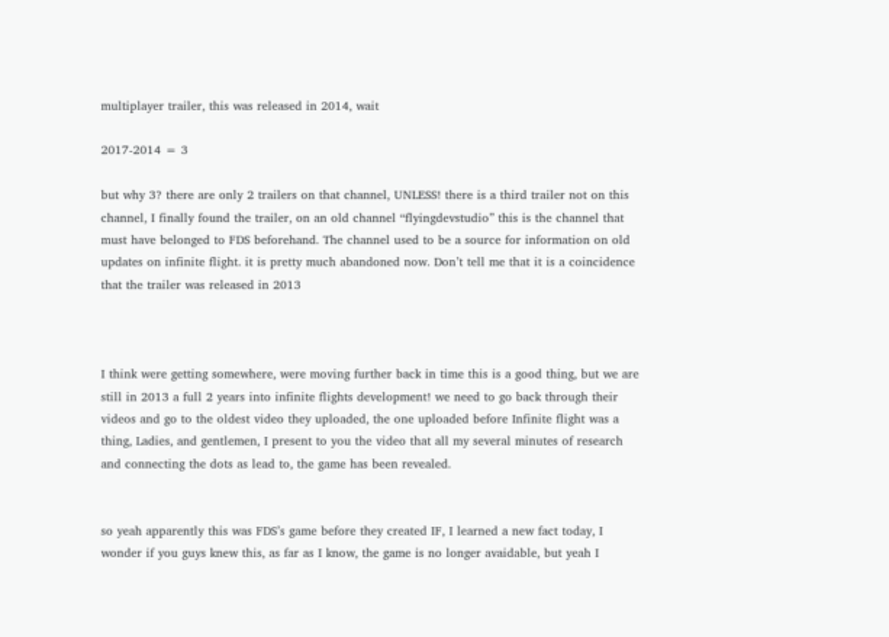multiplayer trailer, this was released in 2014, wait

2017-2014 = 3

but why 3? there are only 2 trailers on that channel, UNLESS! there is a third trailer not on this channel, I finally found the trailer, on an old channel “flyingdevstudio” this is the channel that must have belonged to FDS beforehand. The channel used to be a source for information on old updates on infinite flight. it is pretty much abandoned now. Don’t tell me that it is a coincidence that the trailer was released in 2013



I think were getting somewhere, were moving further back in time this is a good thing, but we are still in 2013 a full 2 years into infinite flights development! we need to go back through their videos and go to the oldest video they uploaded, the one uploaded before Infinite flight was a thing, Ladies, and gentlemen, I present to you the video that all my several minutes of research and connecting the dots as lead to, the game has been revealed.


so yeah apparently this was FDS’s game before they created IF, I learned a new fact today, I wonder if you guys knew this, as far as I know, the game is no longer avaidable, but yeah I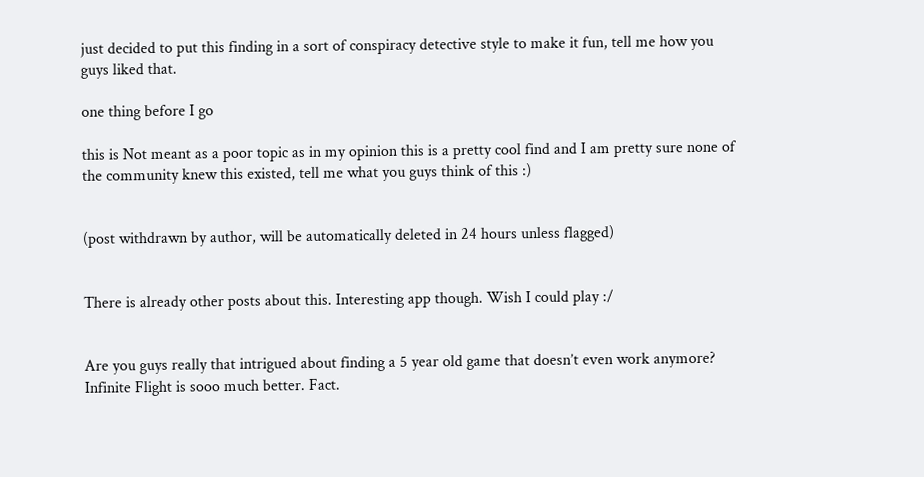just decided to put this finding in a sort of conspiracy detective style to make it fun, tell me how you guys liked that.

one thing before I go

this is Not meant as a poor topic as in my opinion this is a pretty cool find and I am pretty sure none of the community knew this existed, tell me what you guys think of this :)


(post withdrawn by author, will be automatically deleted in 24 hours unless flagged)


There is already other posts about this. Interesting app though. Wish I could play :/


Are you guys really that intrigued about finding a 5 year old game that doesn’t even work anymore? Infinite Flight is sooo much better. Fact.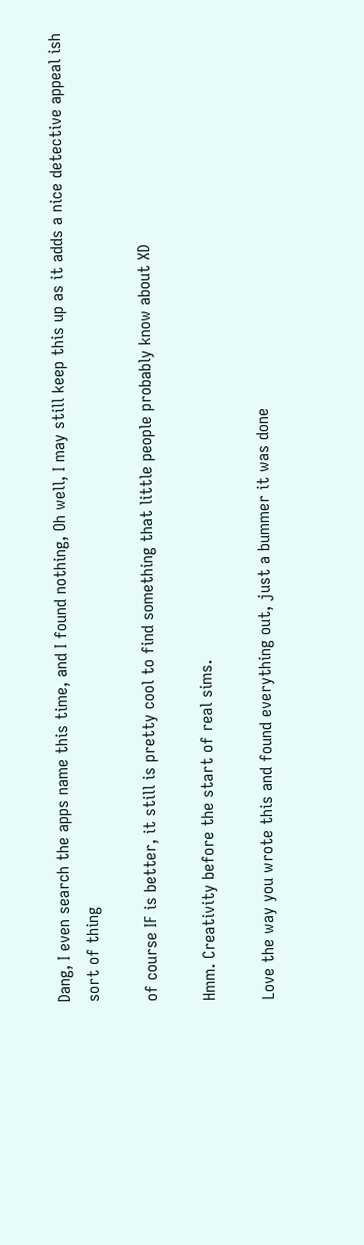Dang, I even search the apps name this time, and I found nothing, Oh well, I may still keep this up as it adds a nice detective appeal ish sort of thing

of course IF is better, it still is pretty cool to find something that little people probably know about XD

Hmm. Creativity before the start of real sims.

Love the way you wrote this and found everything out, just a bummer it was done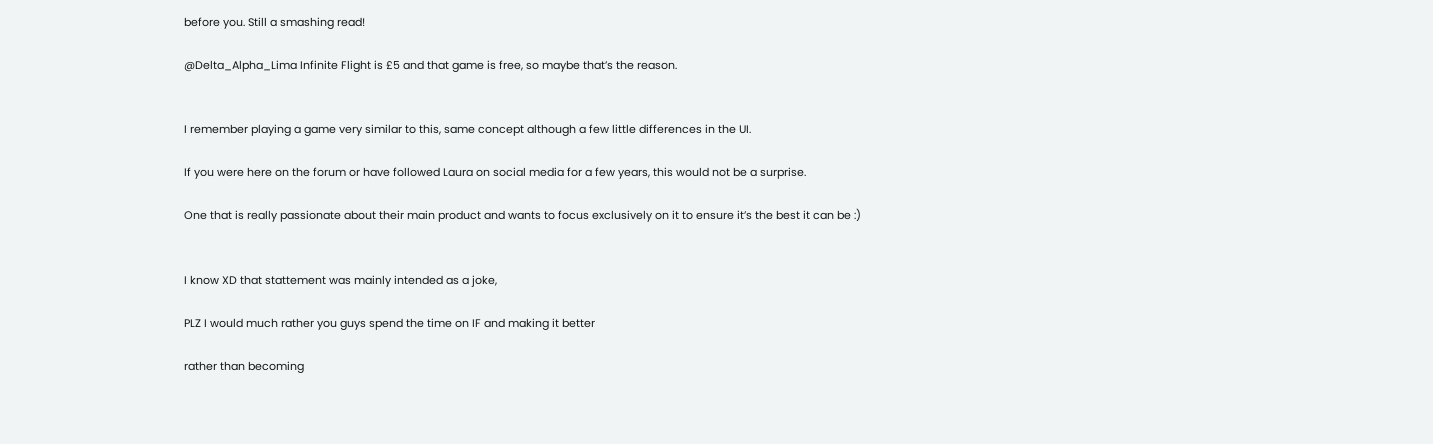before you. Still a smashing read!

@Delta_Alpha_Lima Infinite Flight is £5 and that game is free, so maybe that’s the reason.


I remember playing a game very similar to this, same concept although a few little differences in the UI.

If you were here on the forum or have followed Laura on social media for a few years, this would not be a surprise.

One that is really passionate about their main product and wants to focus exclusively on it to ensure it’s the best it can be :)


I know XD that stattement was mainly intended as a joke,

PLZ I would much rather you guys spend the time on IF and making it better

rather than becoming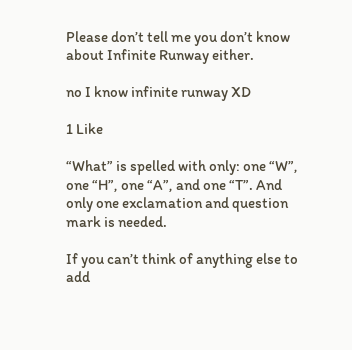Please don’t tell me you don’t know about Infinite Runway either.

no I know infinite runway XD

1 Like

“What” is spelled with only: one “W”, one “H”, one “A”, and one “T”. And only one exclamation and question mark is needed.

If you can’t think of anything else to add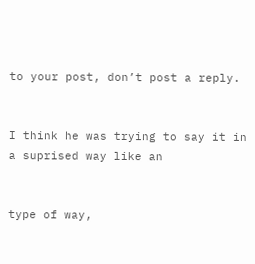to your post, don’t post a reply.


I think he was trying to say it in a suprised way like an


type of way,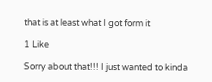that is at least what I got form it

1 Like

Sorry about that!!! I just wanted to kinda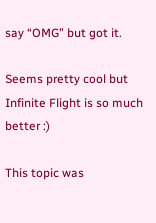say “OMG” but got it.

Seems pretty cool but Infinite Flight is so much better :)

This topic was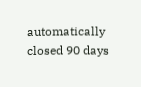automatically closed 90 days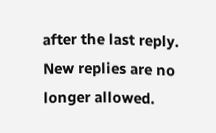after the last reply. New replies are no longer allowed.